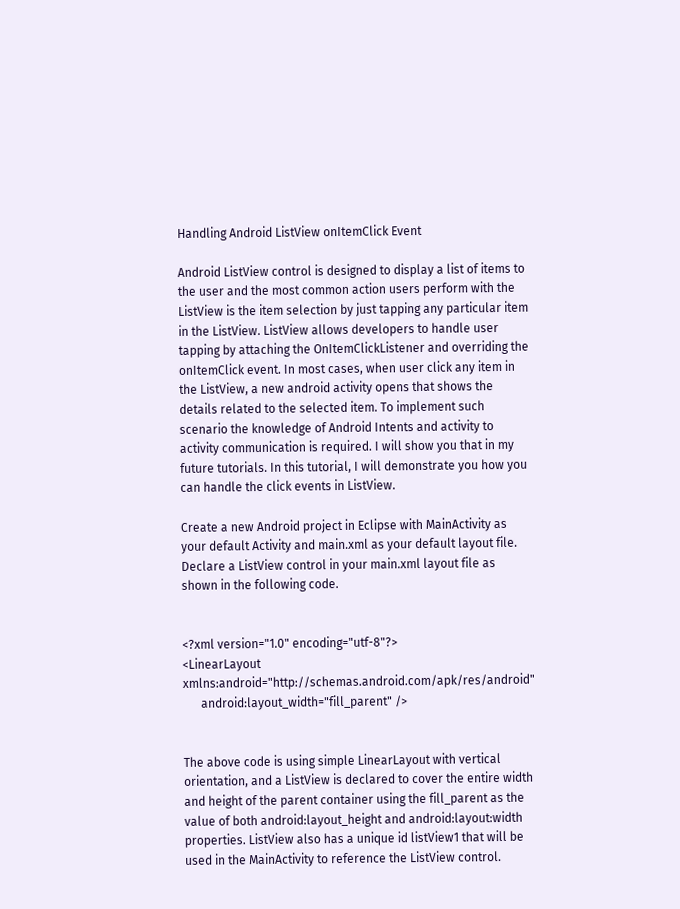Handling Android ListView onItemClick Event

Android ListView control is designed to display a list of items to the user and the most common action users perform with the ListView is the item selection by just tapping any particular item in the ListView. ListView allows developers to handle user tapping by attaching the OnItemClickListener and overriding the onItemClick event. In most cases, when user click any item in the ListView, a new android activity opens that shows the details related to the selected item. To implement such scenario the knowledge of Android Intents and activity to activity communication is required. I will show you that in my future tutorials. In this tutorial, I will demonstrate you how you can handle the click events in ListView.

Create a new Android project in Eclipse with MainActivity as your default Activity and main.xml as your default layout file. Declare a ListView control in your main.xml layout file as shown in the following code.


<?xml version="1.0" encoding="utf-8"?>
<LinearLayout xmlns:android="http://schemas.android.com/apk/res/android"
      android:layout_width="fill_parent" />


The above code is using simple LinearLayout with vertical orientation, and a ListView is declared to cover the entire width and height of the parent container using the fill_parent as the value of both android:layout_height and android:layout:width properties. ListView also has a unique id listView1 that will be used in the MainActivity to reference the ListView control.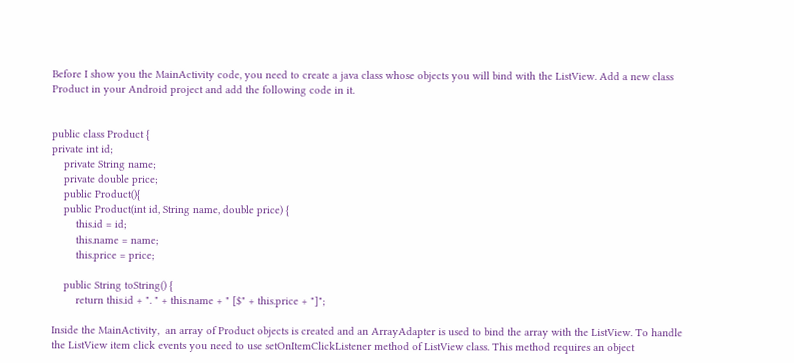Before I show you the MainActivity code, you need to create a java class whose objects you will bind with the ListView. Add a new class Product in your Android project and add the following code in it.


public class Product {
private int id;
    private String name;
    private double price;
    public Product(){
    public Product(int id, String name, double price) {
        this.id = id;
        this.name = name;
        this.price = price;

    public String toString() {
        return this.id + ". " + this.name + " [$" + this.price + "]";

Inside the MainActivity,  an array of Product objects is created and an ArrayAdapter is used to bind the array with the ListView. To handle the ListView item click events you need to use setOnItemClickListener method of ListView class. This method requires an object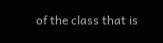of the class that is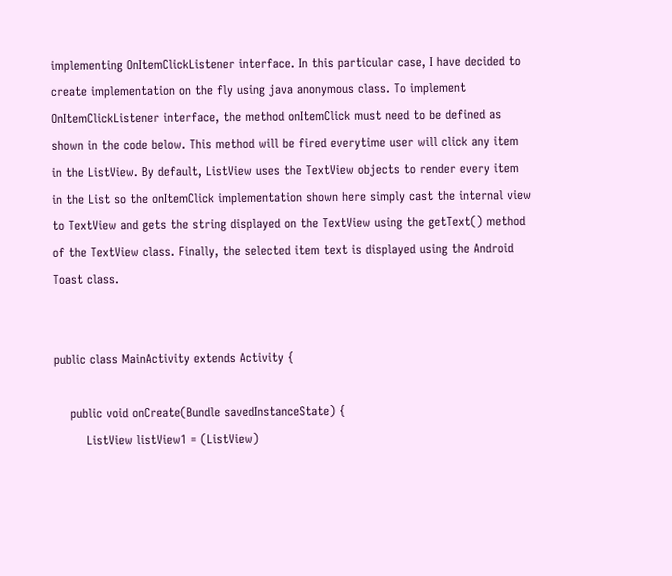implementing OnItemClickListener interface. In this particular case, I have decided to create implementation on the fly using java anonymous class. To implement OnItemClickListener interface, the method onItemClick must need to be defined as shown in the code below. This method will be fired everytime user will click any item in the ListView. By default, ListView uses the TextView objects to render every item in the List so the onItemClick implementation shown here simply cast the internal view to TextView and gets the string displayed on the TextView using the getText() method of the TextView class. Finally, the selected item text is displayed using the Android Toast class.


public class MainActivity extends Activity {

    public void onCreate(Bundle savedInstanceState) {
        ListView listView1 = (ListView)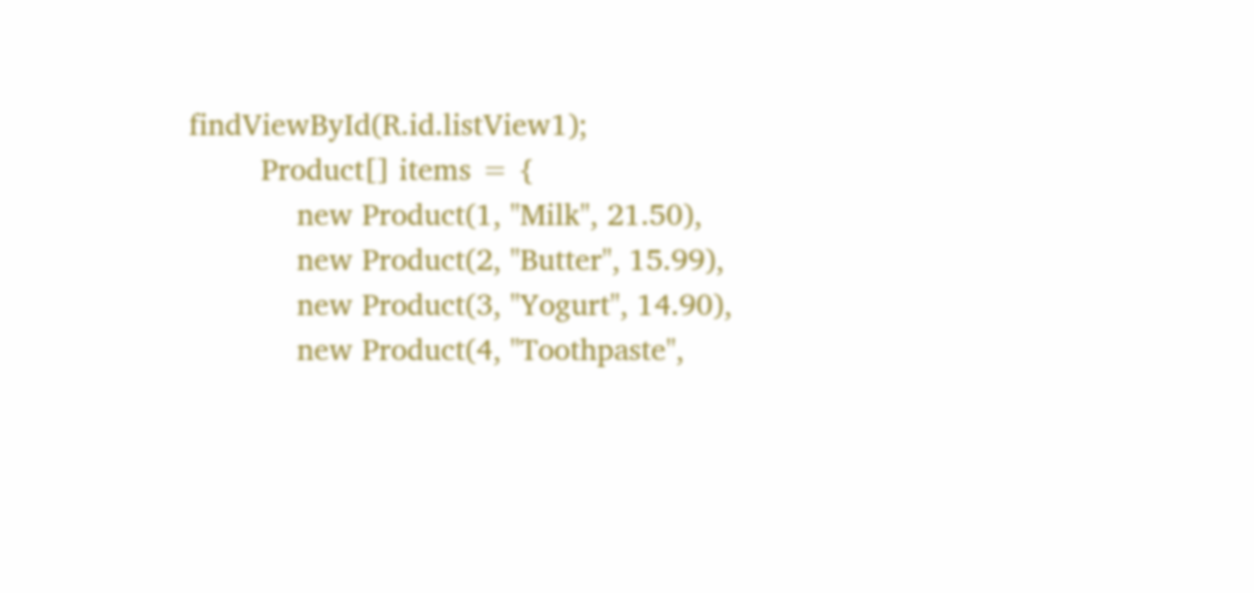findViewById(R.id.listView1);
        Product[] items = {
            new Product(1, "Milk", 21.50),
            new Product(2, "Butter", 15.99),
            new Product(3, "Yogurt", 14.90),
            new Product(4, "Toothpaste",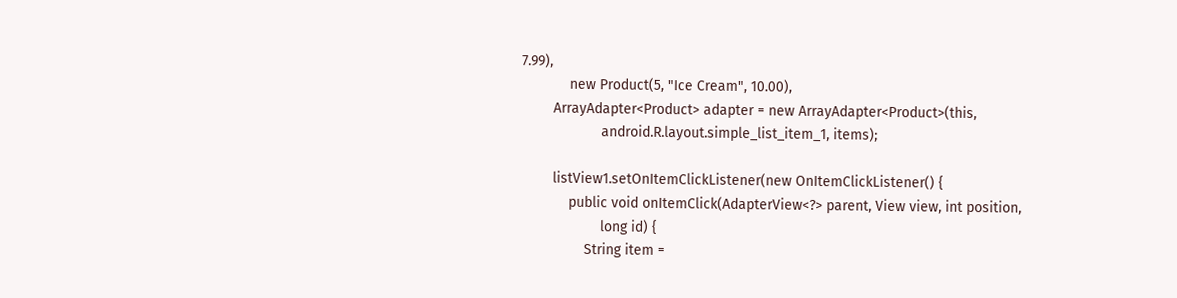7.99),
            new Product(5, "Ice Cream", 10.00),
        ArrayAdapter<Product> adapter = new ArrayAdapter<Product>(this,
                    android.R.layout.simple_list_item_1, items);

        listView1.setOnItemClickListener(new OnItemClickListener() {
            public void onItemClick(AdapterView<?> parent, View view, int position,
                    long id) {
                String item =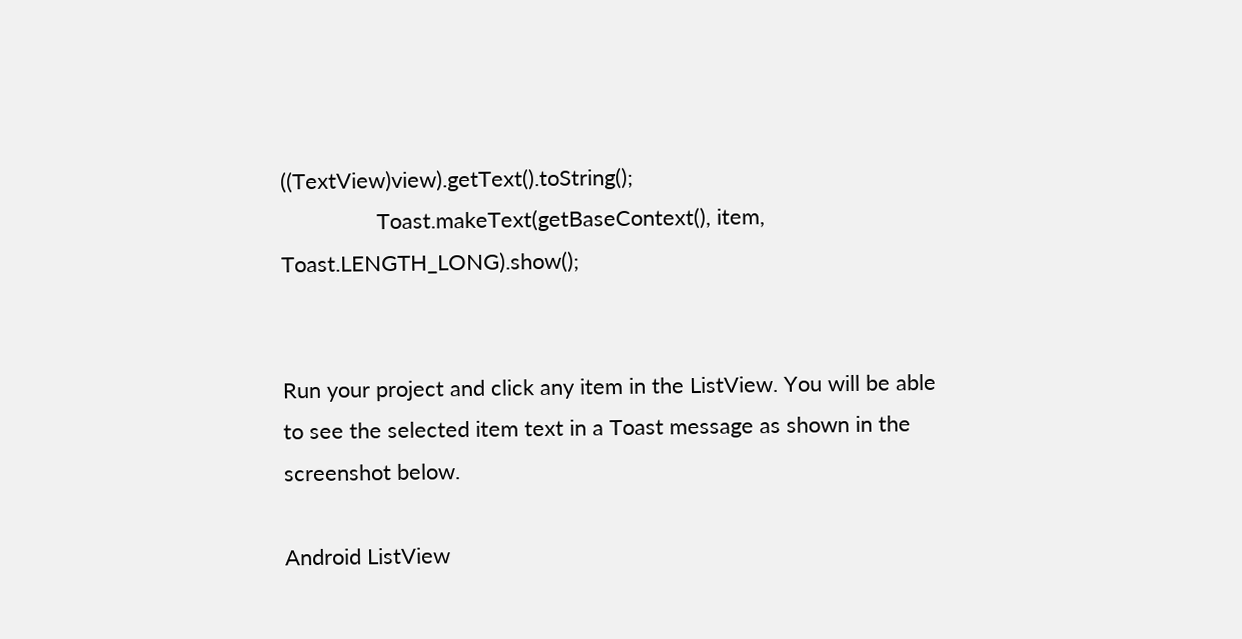((TextView)view).getText().toString();
                Toast.makeText(getBaseContext(), item, Toast.LENGTH_LONG).show();


Run your project and click any item in the ListView. You will be able to see the selected item text in a Toast message as shown in the screenshot below.

Android ListView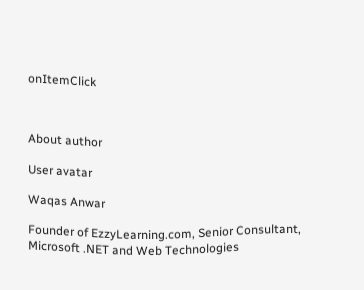onItemClick



About author

User avatar

Waqas Anwar

Founder of EzzyLearning.com, Senior Consultant, Microsoft .NET and Web Technologies